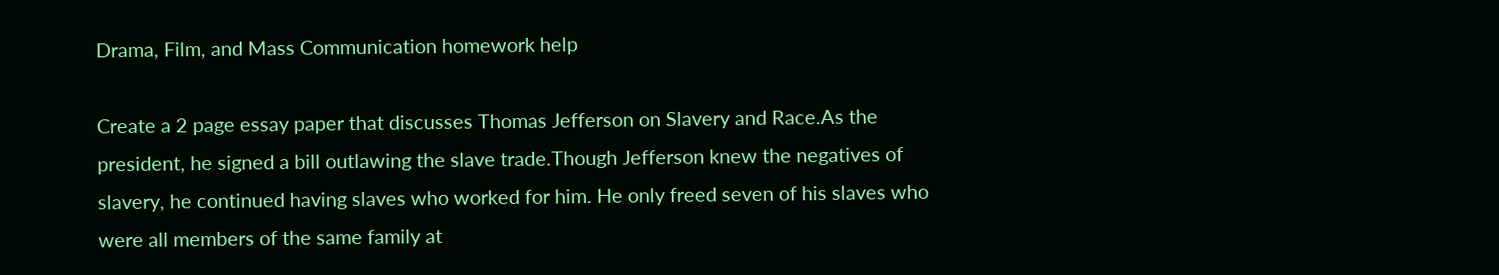Drama, Film, and Mass Communication homework help

Create a 2 page essay paper that discusses Thomas Jefferson on Slavery and Race.As the president, he signed a bill outlawing the slave trade.Though Jefferson knew the negatives of slavery, he continued having slaves who worked for him. He only freed seven of his slaves who were all members of the same family at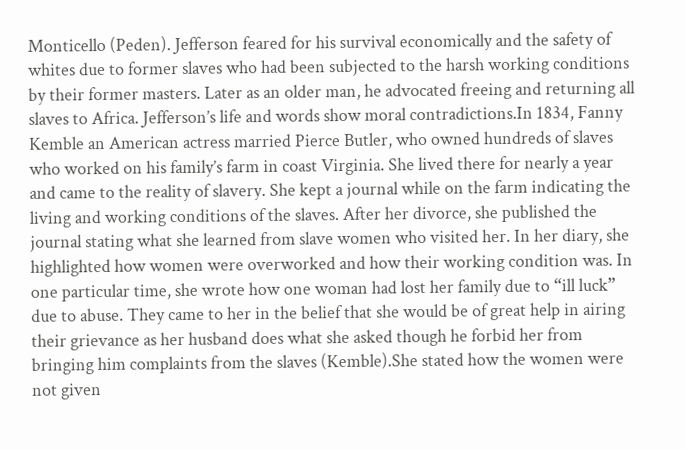Monticello (Peden). Jefferson feared for his survival economically and the safety of whites due to former slaves who had been subjected to the harsh working conditions by their former masters. Later as an older man, he advocated freeing and returning all slaves to Africa. Jefferson’s life and words show moral contradictions.In 1834, Fanny Kemble an American actress married Pierce Butler, who owned hundreds of slaves who worked on his family’s farm in coast Virginia. She lived there for nearly a year and came to the reality of slavery. She kept a journal while on the farm indicating the living and working conditions of the slaves. After her divorce, she published the journal stating what she learned from slave women who visited her. In her diary, she highlighted how women were overworked and how their working condition was. In one particular time, she wrote how one woman had lost her family due to “ill luck” due to abuse. They came to her in the belief that she would be of great help in airing their grievance as her husband does what she asked though he forbid her from bringing him complaints from the slaves (Kemble).She stated how the women were not given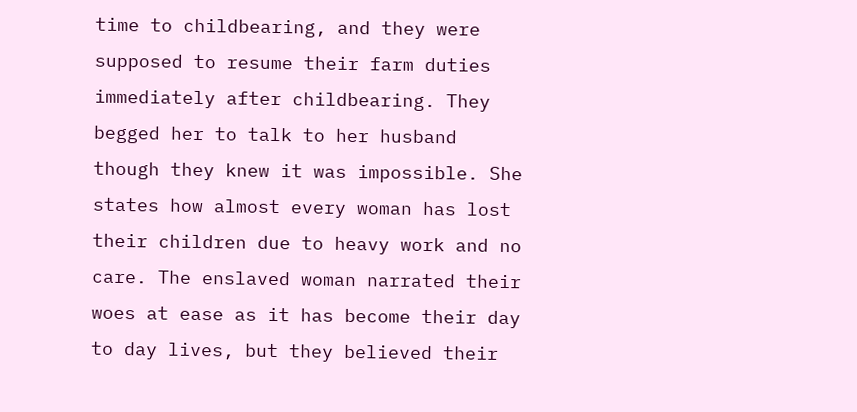time to childbearing, and they were supposed to resume their farm duties immediately after childbearing. They begged her to talk to her husband though they knew it was impossible. She states how almost every woman has lost their children due to heavy work and no care. The enslaved woman narrated their woes at ease as it has become their day to day lives, but they believed their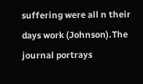suffering were all n their days work (Johnson).The journal portrays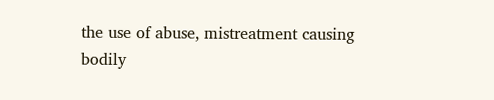the use of abuse, mistreatment causing bodily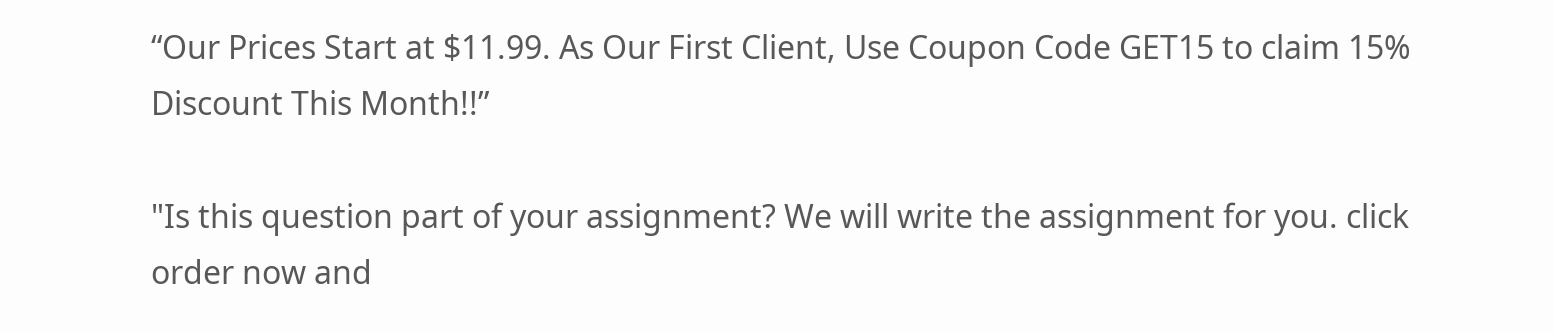“Our Prices Start at $11.99. As Our First Client, Use Coupon Code GET15 to claim 15% Discount This Month!!”

"Is this question part of your assignment? We will write the assignment for you. click order now and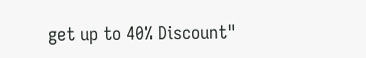get up to 40% Discount"